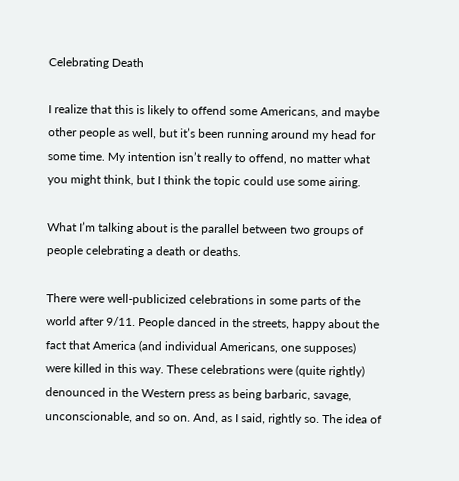Celebrating Death

I realize that this is likely to offend some Americans, and maybe other people as well, but it’s been running around my head for some time. My intention isn’t really to offend, no matter what you might think, but I think the topic could use some airing.

What I’m talking about is the parallel between two groups of people celebrating a death or deaths.

There were well-publicized celebrations in some parts of the world after 9/11. People danced in the streets, happy about the fact that America (and individual Americans, one supposes) were killed in this way. These celebrations were (quite rightly) denounced in the Western press as being barbaric, savage, unconscionable, and so on. And, as I said, rightly so. The idea of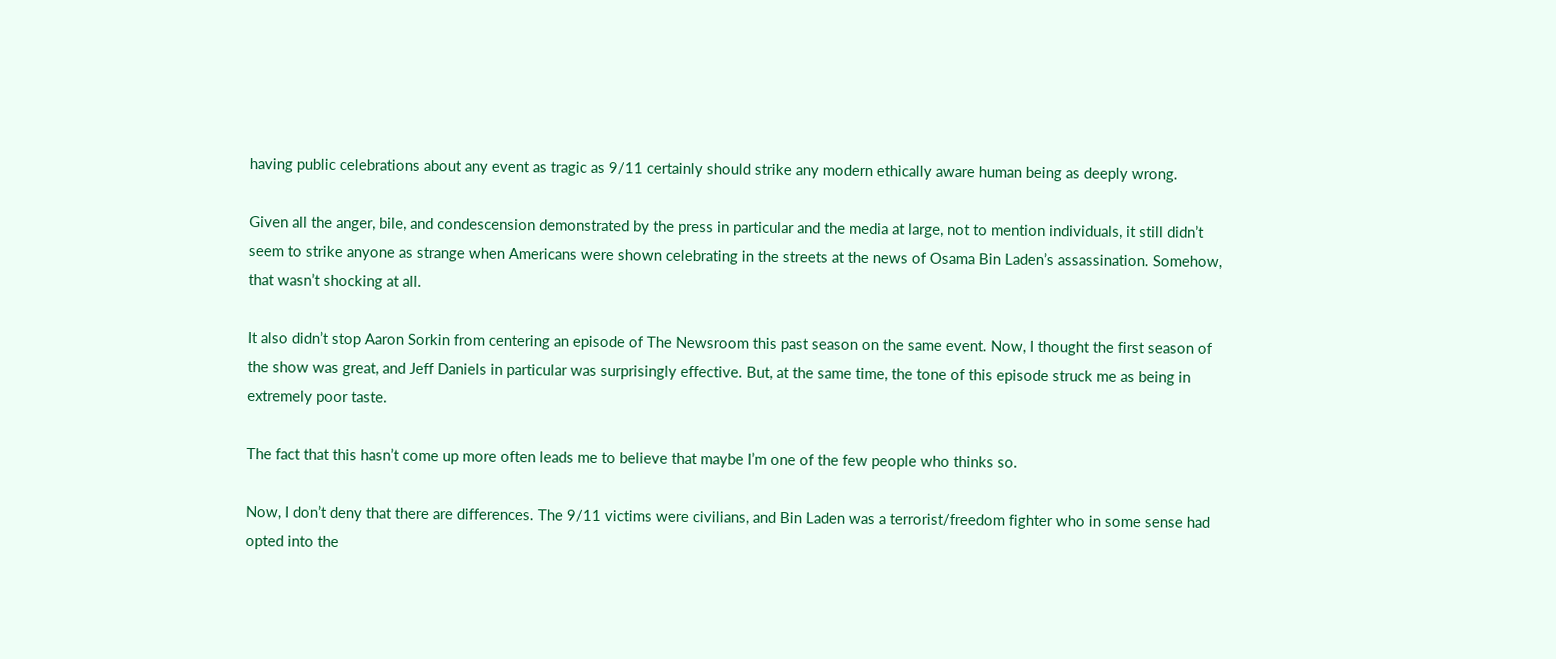having public celebrations about any event as tragic as 9/11 certainly should strike any modern ethically aware human being as deeply wrong.

Given all the anger, bile, and condescension demonstrated by the press in particular and the media at large, not to mention individuals, it still didn’t seem to strike anyone as strange when Americans were shown celebrating in the streets at the news of Osama Bin Laden’s assassination. Somehow, that wasn’t shocking at all.

It also didn’t stop Aaron Sorkin from centering an episode of The Newsroom this past season on the same event. Now, I thought the first season of the show was great, and Jeff Daniels in particular was surprisingly effective. But, at the same time, the tone of this episode struck me as being in extremely poor taste.

The fact that this hasn’t come up more often leads me to believe that maybe I’m one of the few people who thinks so.

Now, I don’t deny that there are differences. The 9/11 victims were civilians, and Bin Laden was a terrorist/freedom fighter who in some sense had opted into the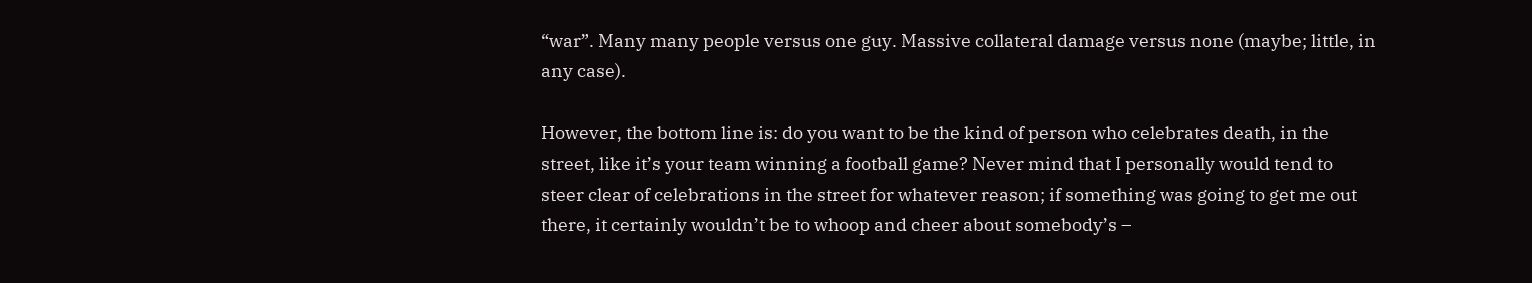“war”. Many many people versus one guy. Massive collateral damage versus none (maybe; little, in any case).

However, the bottom line is: do you want to be the kind of person who celebrates death, in the street, like it’s your team winning a football game? Never mind that I personally would tend to steer clear of celebrations in the street for whatever reason; if something was going to get me out there, it certainly wouldn’t be to whoop and cheer about somebody’s –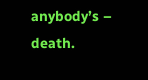anybody’s – death.